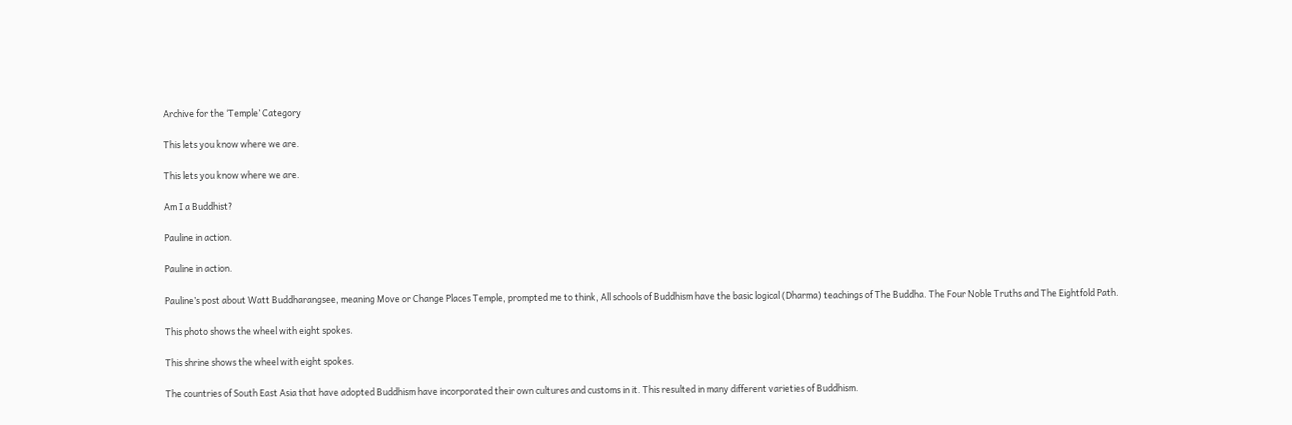Archive for the ‘Temple’ Category

This lets you know where we are.

This lets you know where we are.

Am I a Buddhist?

Pauline in action.

Pauline in action.

Pauline’s post about Watt Buddharangsee, meaning Move or Change Places Temple, prompted me to think, All schools of Buddhism have the basic logical (Dharma) teachings of The Buddha. The Four Noble Truths and The Eightfold Path.

This photo shows the wheel with eight spokes.

This shrine shows the wheel with eight spokes.

The countries of South East Asia that have adopted Buddhism have incorporated their own cultures and customs in it. This resulted in many different varieties of Buddhism.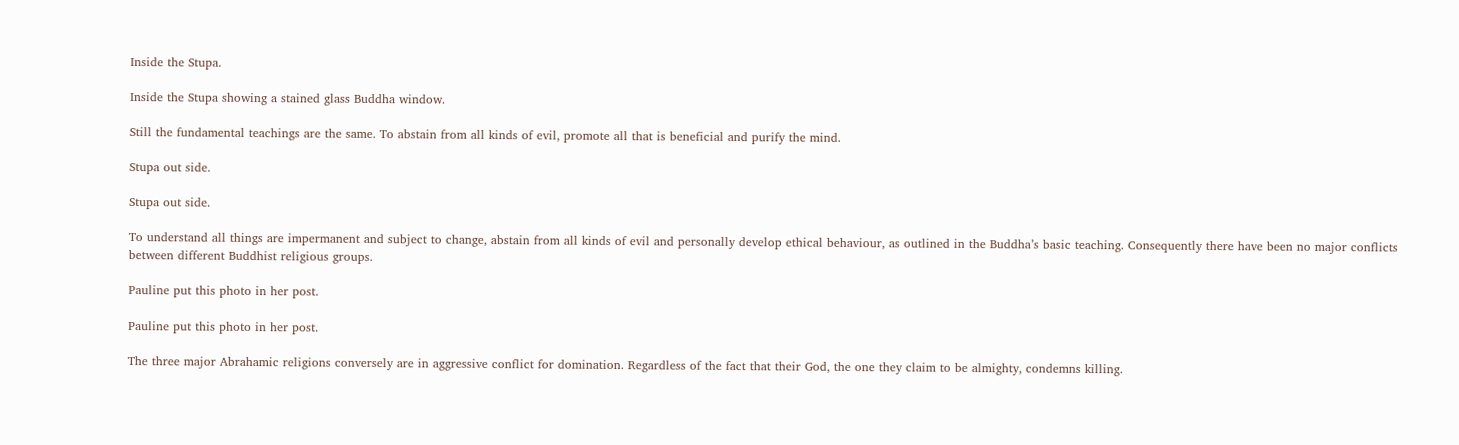Inside the Stupa.

Inside the Stupa showing a stained glass Buddha window.

Still the fundamental teachings are the same. To abstain from all kinds of evil, promote all that is beneficial and purify the mind.

Stupa out side.

Stupa out side.

To understand all things are impermanent and subject to change, abstain from all kinds of evil and personally develop ethical behaviour, as outlined in the Buddha’s basic teaching. Consequently there have been no major conflicts between different Buddhist religious groups.

Pauline put this photo in her post.

Pauline put this photo in her post.

The three major Abrahamic religions conversely are in aggressive conflict for domination. Regardless of the fact that their God, the one they claim to be almighty, condemns killing.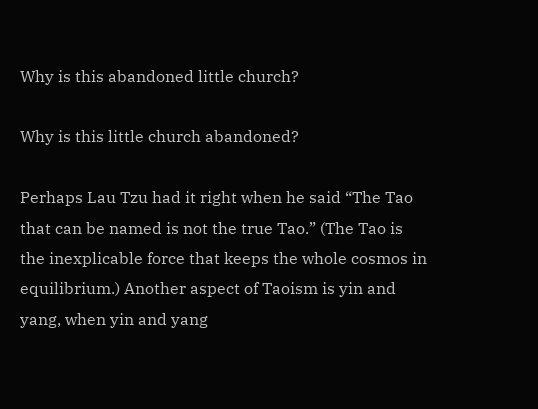Why is this abandoned little church?

Why is this little church abandoned?

Perhaps Lau Tzu had it right when he said “The Tao that can be named is not the true Tao.” (The Tao is the inexplicable force that keeps the whole cosmos in equilibrium.) Another aspect of Taoism is yin and yang, when yin and yang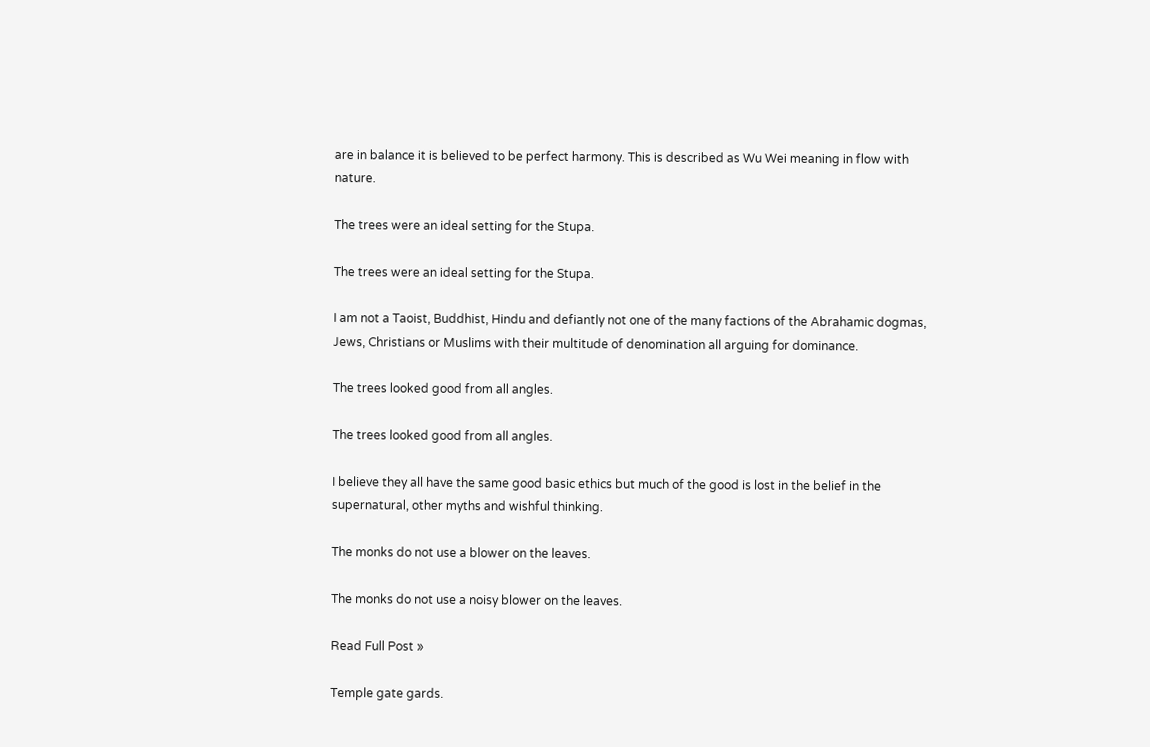are in balance it is believed to be perfect harmony. This is described as Wu Wei meaning in flow with nature.

The trees were an ideal setting for the Stupa.

The trees were an ideal setting for the Stupa.

I am not a Taoist, Buddhist, Hindu and defiantly not one of the many factions of the Abrahamic dogmas, Jews, Christians or Muslims with their multitude of denomination all arguing for dominance.

The trees looked good from all angles.

The trees looked good from all angles.

I believe they all have the same good basic ethics but much of the good is lost in the belief in the supernatural, other myths and wishful thinking.

The monks do not use a blower on the leaves.

The monks do not use a noisy blower on the leaves.

Read Full Post »

Temple gate gards.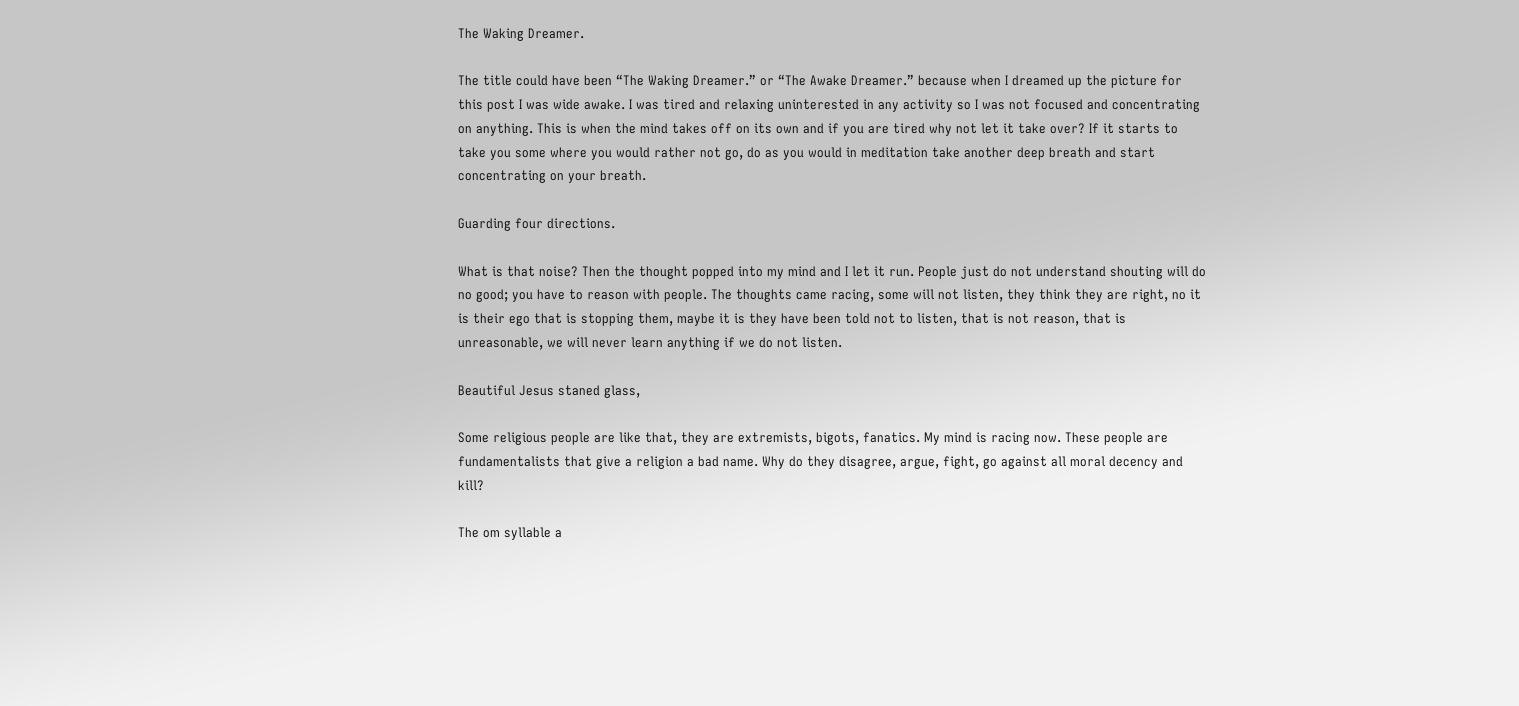The Waking Dreamer.

The title could have been “The Waking Dreamer.” or “The Awake Dreamer.” because when I dreamed up the picture for this post I was wide awake. I was tired and relaxing uninterested in any activity so I was not focused and concentrating on anything. This is when the mind takes off on its own and if you are tired why not let it take over? If it starts to take you some where you would rather not go, do as you would in meditation take another deep breath and start concentrating on your breath.

Guarding four directions.

What is that noise? Then the thought popped into my mind and I let it run. People just do not understand shouting will do no good; you have to reason with people. The thoughts came racing, some will not listen, they think they are right, no it is their ego that is stopping them, maybe it is they have been told not to listen, that is not reason, that is unreasonable, we will never learn anything if we do not listen.

Beautiful Jesus staned glass,

Some religious people are like that, they are extremists, bigots, fanatics. My mind is racing now. These people are fundamentalists that give a religion a bad name. Why do they disagree, argue, fight, go against all moral decency and kill?

The om syllable a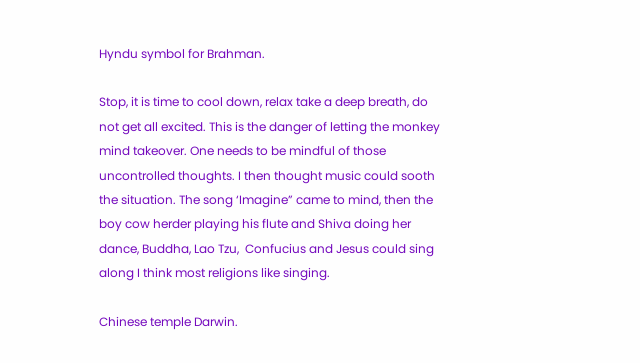Hyndu symbol for Brahman.

Stop, it is time to cool down, relax take a deep breath, do not get all excited. This is the danger of letting the monkey mind takeover. One needs to be mindful of those uncontrolled thoughts. I then thought music could sooth the situation. The song ‘Imagine” came to mind, then the boy cow herder playing his flute and Shiva doing her dance, Buddha, Lao Tzu,  Confucius and Jesus could sing along I think most religions like singing.

Chinese temple Darwin.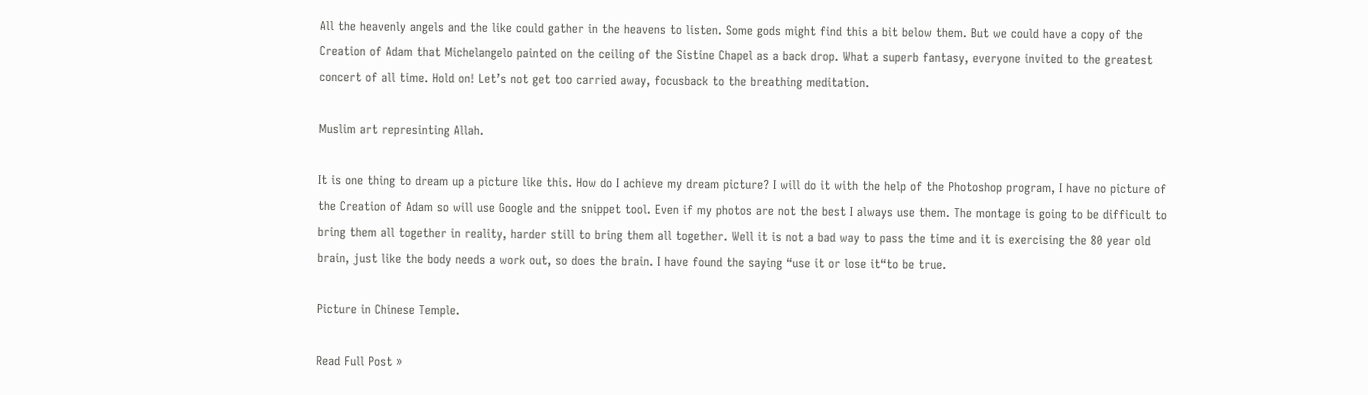All the heavenly angels and the like could gather in the heavens to listen. Some gods might find this a bit below them. But we could have a copy of the Creation of Adam that Michelangelo painted on the ceiling of the Sistine Chapel as a back drop. What a superb fantasy, everyone invited to the greatest concert of all time. Hold on! Let’s not get too carried away, focusback to the breathing meditation.

Muslim art represinting Allah.

It is one thing to dream up a picture like this. How do I achieve my dream picture? I will do it with the help of the Photoshop program, I have no picture of the Creation of Adam so will use Google and the snippet tool. Even if my photos are not the best I always use them. The montage is going to be difficult to bring them all together in reality, harder still to bring them all together. Well it is not a bad way to pass the time and it is exercising the 80 year old brain, just like the body needs a work out, so does the brain. I have found the saying “use it or lose it“to be true.

Picture in Chinese Temple.

Read Full Post »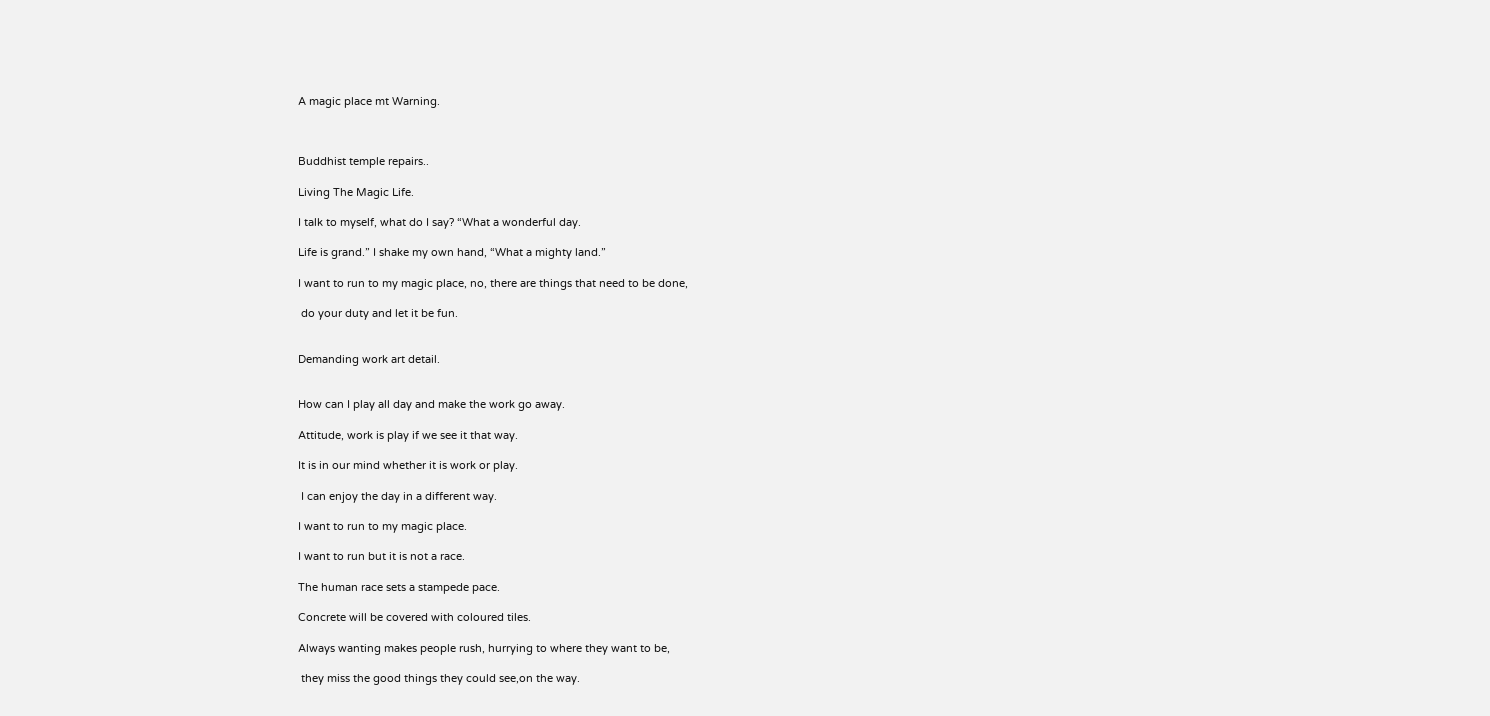A magic place mt Warning.



Buddhist temple repairs..

Living The Magic Life.

I talk to myself, what do I say? “What a wonderful day.

Life is grand.” I shake my own hand, “What a mighty land.”

I want to run to my magic place, no, there are things that need to be done,

 do your duty and let it be fun.


Demanding work art detail.


How can I play all day and make the work go away.

Attitude, work is play if we see it that way.

It is in our mind whether it is work or play.

 I can enjoy the day in a different way.

I want to run to my magic place.

I want to run but it is not a race.

The human race sets a stampede pace.

Concrete will be covered with coloured tiles.

Always wanting makes people rush, hurrying to where they want to be,

 they miss the good things they could see,on the way.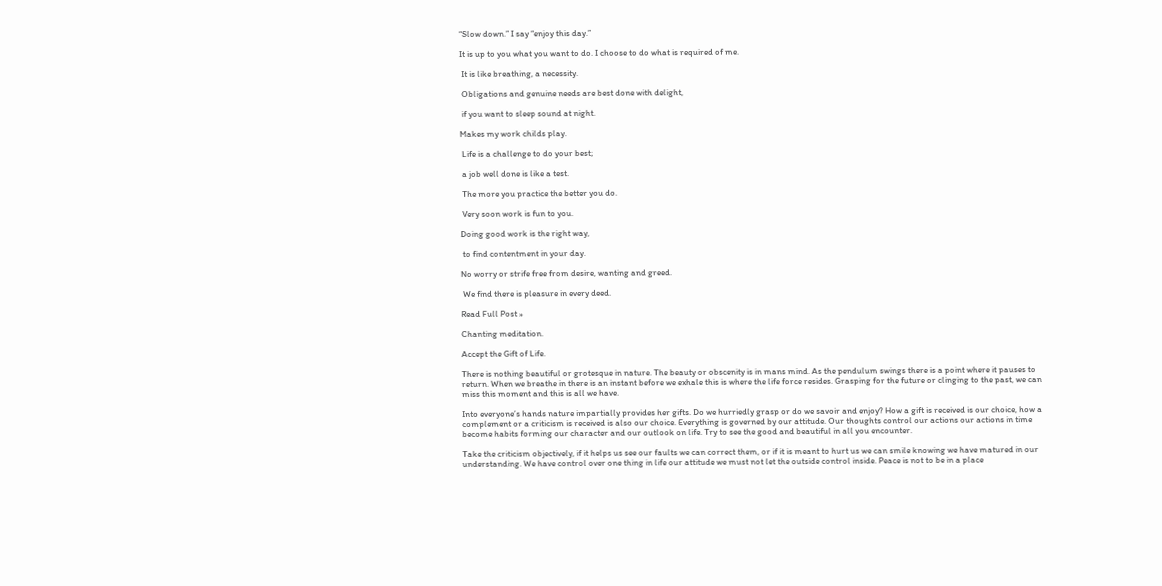“Slow down.” I say “enjoy this day.”

It is up to you what you want to do. I choose to do what is required of me.

 It is like breathing, a necessity.

 Obligations and genuine needs are best done with delight,

 if you want to sleep sound at night.

Makes my work childs play.

 Life is a challenge to do your best;

 a job well done is like a test.

 The more you practice the better you do.

 Very soon work is fun to you.

Doing good work is the right way,

 to find contentment in your day.

No worry or strife free from desire, wanting and greed.

 We find there is pleasure in every deed.

Read Full Post »

Chanting meditation.

Accept the Gift of Life.

There is nothing beautiful or grotesque in nature. The beauty or obscenity is in mans mind. As the pendulum swings there is a point where it pauses to return. When we breathe in there is an instant before we exhale this is where the life force resides. Grasping for the future or clinging to the past, we can miss this moment and this is all we have.

Into everyone’s hands nature impartially provides her gifts. Do we hurriedly grasp or do we savoir and enjoy? How a gift is received is our choice, how a complement or a criticism is received is also our choice. Everything is governed by our attitude. Our thoughts control our actions our actions in time become habits forming our character and our outlook on life. Try to see the good and beautiful in all you encounter.

Take the criticism objectively, if it helps us see our faults we can correct them, or if it is meant to hurt us we can smile knowing we have matured in our understanding. We have control over one thing in life our attitude we must not let the outside control inside. Peace is not to be in a place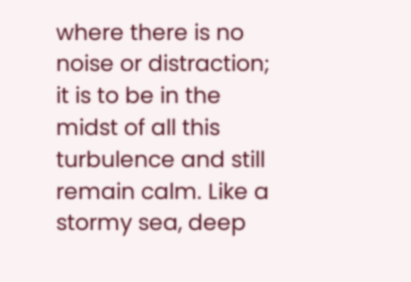where there is no noise or distraction; it is to be in the midst of all this turbulence and still remain calm. Like a stormy sea, deep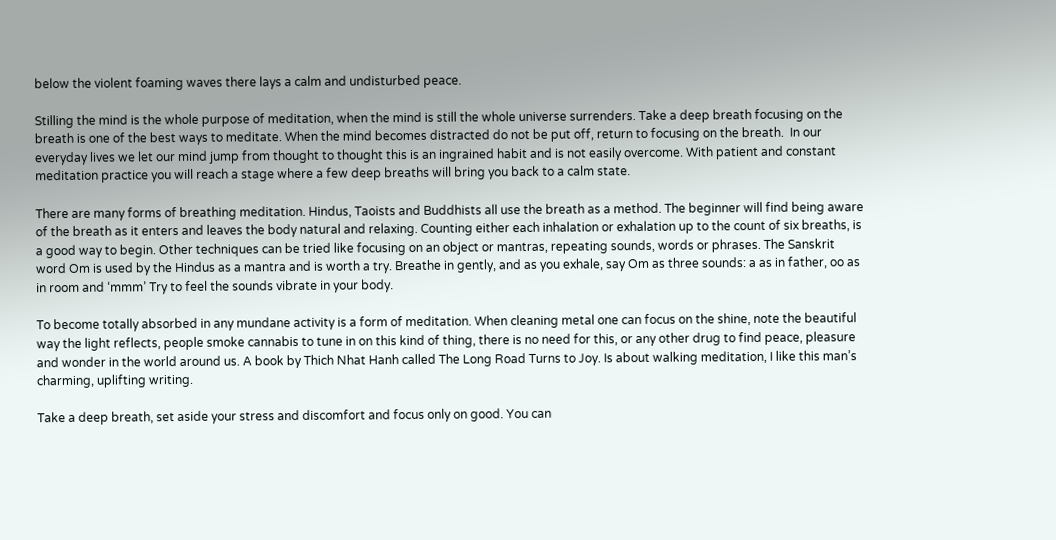below the violent foaming waves there lays a calm and undisturbed peace.

Stilling the mind is the whole purpose of meditation, when the mind is still the whole universe surrenders. Take a deep breath focusing on the breath is one of the best ways to meditate. When the mind becomes distracted do not be put off, return to focusing on the breath.  In our everyday lives we let our mind jump from thought to thought this is an ingrained habit and is not easily overcome. With patient and constant meditation practice you will reach a stage where a few deep breaths will bring you back to a calm state.

There are many forms of breathing meditation. Hindus, Taoists and Buddhists all use the breath as a method. The beginner will find being aware of the breath as it enters and leaves the body natural and relaxing. Counting either each inhalation or exhalation up to the count of six breaths, is a good way to begin. Other techniques can be tried like focusing on an object or mantras, repeating sounds, words or phrases. The Sanskrit word Om is used by the Hindus as a mantra and is worth a try. Breathe in gently, and as you exhale, say Om as three sounds: a as in father, oo as in room and ‘mmm’ Try to feel the sounds vibrate in your body.

To become totally absorbed in any mundane activity is a form of meditation. When cleaning metal one can focus on the shine, note the beautiful way the light reflects, people smoke cannabis to tune in on this kind of thing, there is no need for this, or any other drug to find peace, pleasure and wonder in the world around us. A book by Thich Nhat Hanh called The Long Road Turns to Joy. Is about walking meditation, I like this man’s charming, uplifting writing.

Take a deep breath, set aside your stress and discomfort and focus only on good. You can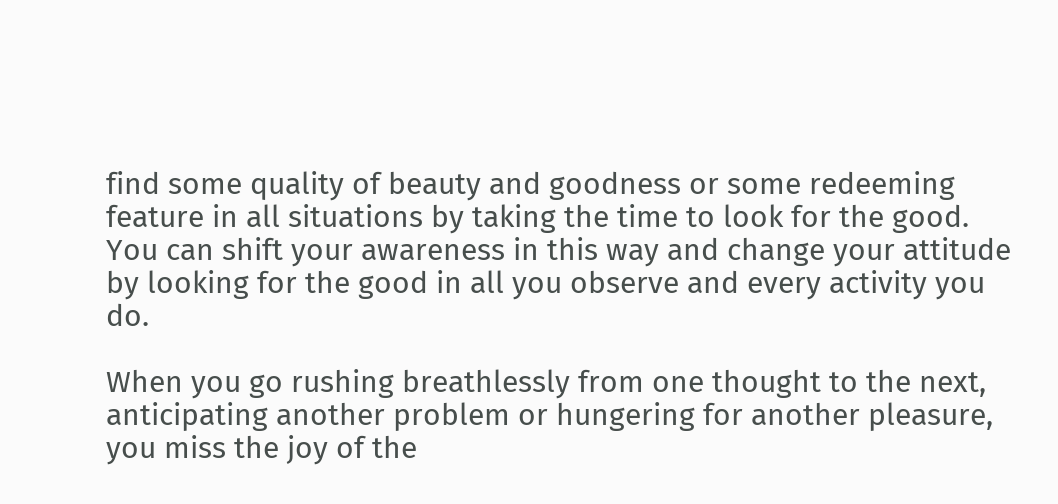find some quality of beauty and goodness or some redeeming feature in all situations by taking the time to look for the good. You can shift your awareness in this way and change your attitude by looking for the good in all you observe and every activity you do.

When you go rushing breathlessly from one thought to the next, anticipating another problem or hungering for another pleasure, you miss the joy of the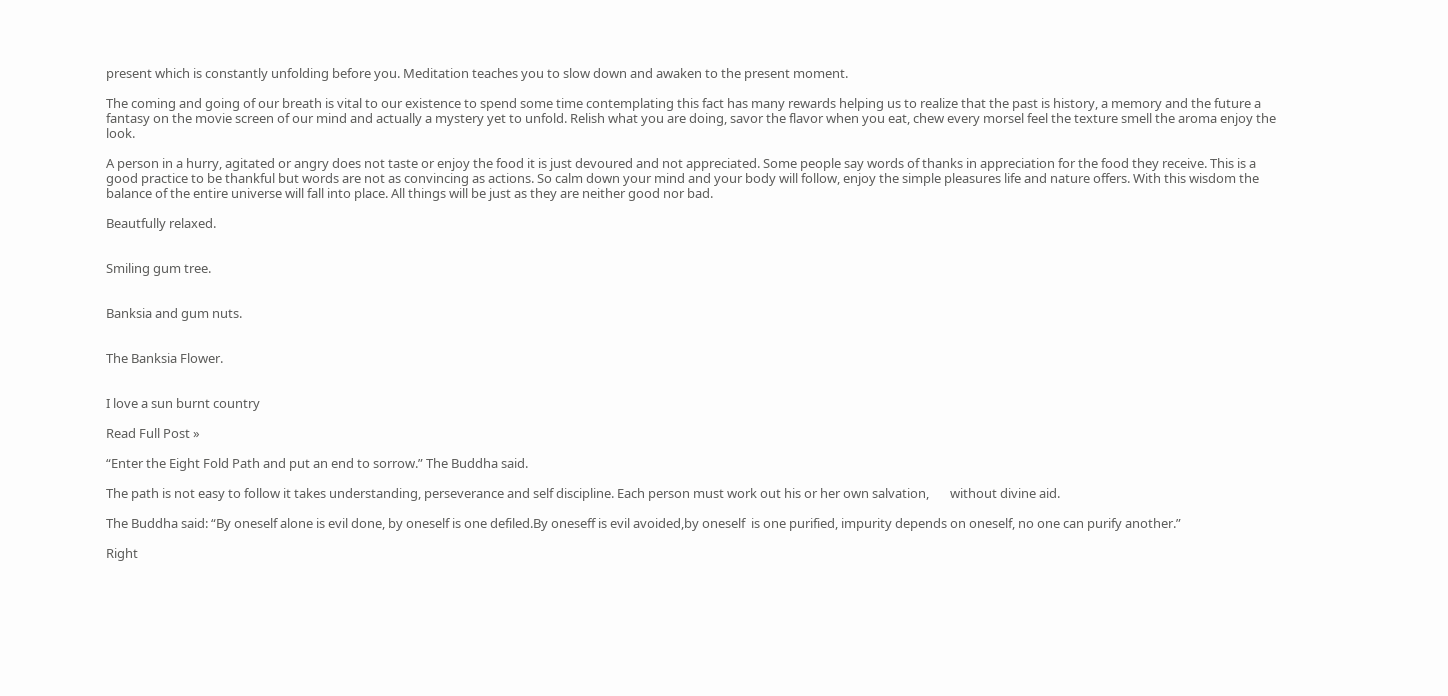present which is constantly unfolding before you. Meditation teaches you to slow down and awaken to the present moment.

The coming and going of our breath is vital to our existence to spend some time contemplating this fact has many rewards helping us to realize that the past is history, a memory and the future a fantasy on the movie screen of our mind and actually a mystery yet to unfold. Relish what you are doing, savor the flavor when you eat, chew every morsel feel the texture smell the aroma enjoy the look.

A person in a hurry, agitated or angry does not taste or enjoy the food it is just devoured and not appreciated. Some people say words of thanks in appreciation for the food they receive. This is a good practice to be thankful but words are not as convincing as actions. So calm down your mind and your body will follow, enjoy the simple pleasures life and nature offers. With this wisdom the balance of the entire universe will fall into place. All things will be just as they are neither good nor bad.

Beautfully relaxed.


Smiling gum tree.


Banksia and gum nuts.


The Banksia Flower.


I love a sun burnt country

Read Full Post »

“Enter the Eight Fold Path and put an end to sorrow.” The Buddha said.

The path is not easy to follow it takes understanding, perseverance and self discipline. Each person must work out his or her own salvation,       without divine aid.

The Buddha said: “By oneself alone is evil done, by oneself is one defiled.By oneseff is evil avoided,by oneself  is one purified, impurity depends on oneself, no one can purify another.”

Right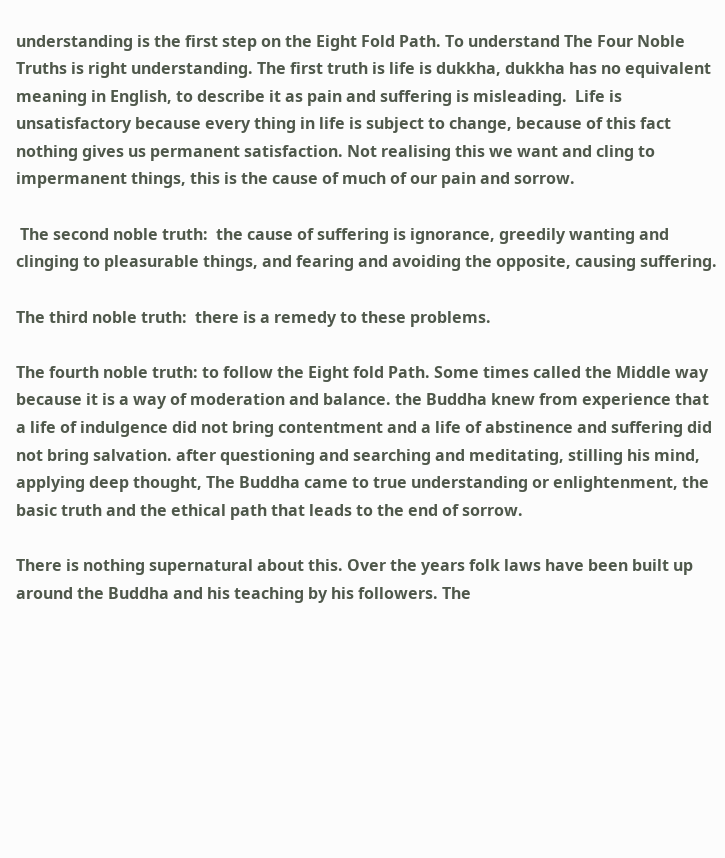understanding is the first step on the Eight Fold Path. To understand The Four Noble Truths is right understanding. The first truth is life is dukkha, dukkha has no equivalent meaning in English, to describe it as pain and suffering is misleading.  Life is unsatisfactory because every thing in life is subject to change, because of this fact nothing gives us permanent satisfaction. Not realising this we want and cling to impermanent things, this is the cause of much of our pain and sorrow.

 The second noble truth:  the cause of suffering is ignorance, greedily wanting and clinging to pleasurable things, and fearing and avoiding the opposite, causing suffering.

The third noble truth:  there is a remedy to these problems.

The fourth noble truth: to follow the Eight fold Path. Some times called the Middle way because it is a way of moderation and balance. the Buddha knew from experience that a life of indulgence did not bring contentment and a life of abstinence and suffering did not bring salvation. after questioning and searching and meditating, stilling his mind, applying deep thought, The Buddha came to true understanding or enlightenment, the basic truth and the ethical path that leads to the end of sorrow.

There is nothing supernatural about this. Over the years folk laws have been built up around the Buddha and his teaching by his followers. The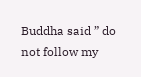Buddha said ” do not follow my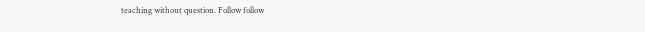teaching without question. Follow follow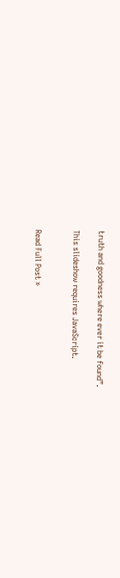truth and goodness where ever it be found”.

This slideshow requires JavaScript.


Read Full Post »